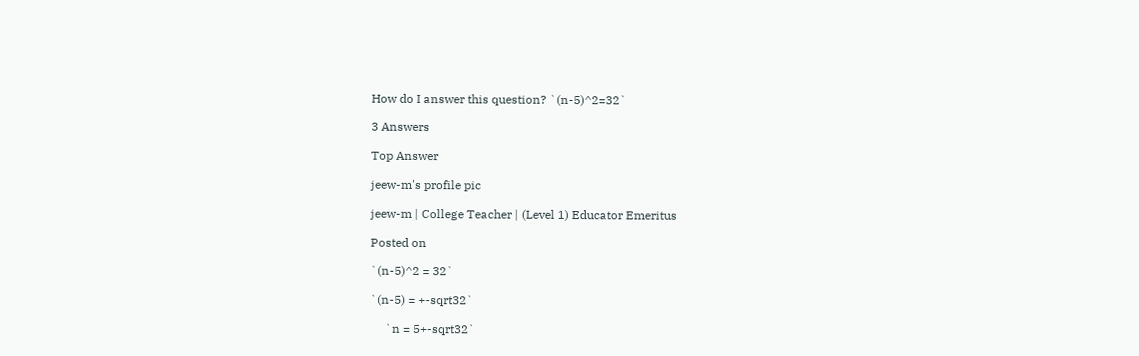How do I answer this question? `(n-5)^2=32`

3 Answers

Top Answer

jeew-m's profile pic

jeew-m | College Teacher | (Level 1) Educator Emeritus

Posted on

`(n-5)^2 = 32`

`(n-5) = +-sqrt32`

     `n = 5+-sqrt32`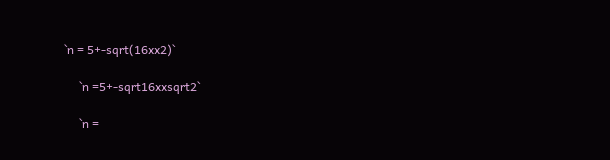`n = 5+-sqrt(16xx2)`

     `n =5+-sqrt16xxsqrt2`

     `n =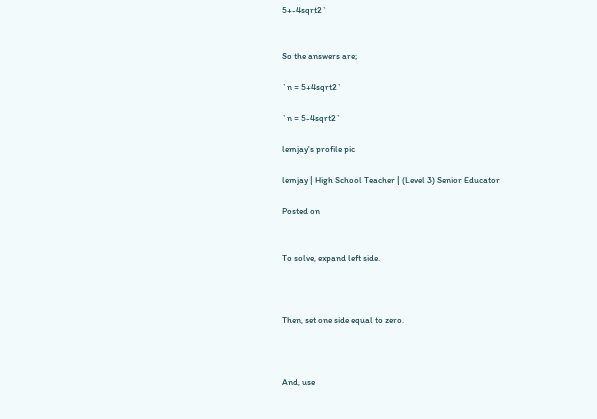5+-4sqrt2`


So the answers are;

`n = 5+4sqrt2`

`n = 5-4sqrt2`

lemjay's profile pic

lemjay | High School Teacher | (Level 3) Senior Educator

Posted on


To solve, expand left side.



Then, set one side equal to zero.



And, use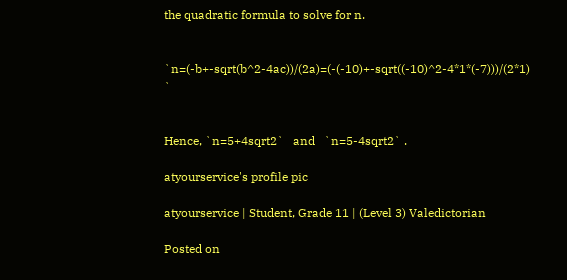the quadratic formula to solve for n.


`n=(-b+-sqrt(b^2-4ac))/(2a)=(-(-10)+-sqrt((-10)^2-4*1*(-7)))/(2*1) `


Hence, `n=5+4sqrt2`   and   `n=5-4sqrt2` .

atyourservice's profile pic

atyourservice | Student, Grade 11 | (Level 3) Valedictorian

Posted on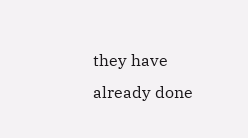they have already done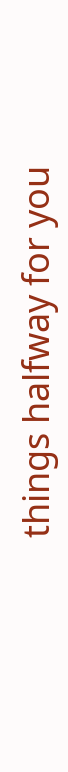things halfway for you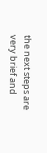the next steps are very brief and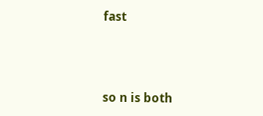fast



so n is both